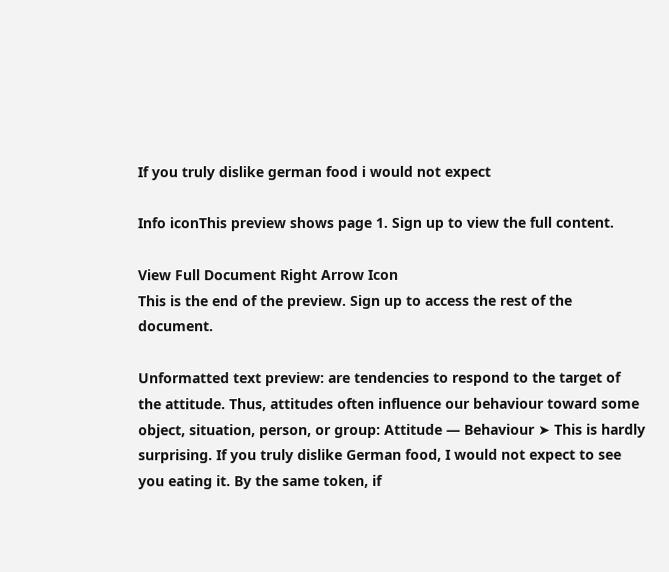If you truly dislike german food i would not expect

Info iconThis preview shows page 1. Sign up to view the full content.

View Full Document Right Arrow Icon
This is the end of the preview. Sign up to access the rest of the document.

Unformatted text preview: are tendencies to respond to the target of the attitude. Thus, attitudes often influence our behaviour toward some object, situation, person, or group: Attitude — Behaviour ➤ This is hardly surprising. If you truly dislike German food, I would not expect to see you eating it. By the same token, if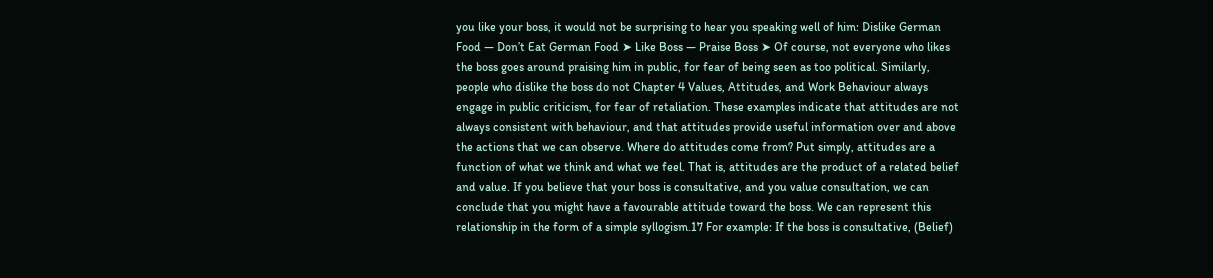you like your boss, it would not be surprising to hear you speaking well of him: Dislike German Food — Don’t Eat German Food ➤ Like Boss — Praise Boss ➤ Of course, not everyone who likes the boss goes around praising him in public, for fear of being seen as too political. Similarly, people who dislike the boss do not Chapter 4 Values, Attitudes, and Work Behaviour always engage in public criticism, for fear of retaliation. These examples indicate that attitudes are not always consistent with behaviour, and that attitudes provide useful information over and above the actions that we can observe. Where do attitudes come from? Put simply, attitudes are a function of what we think and what we feel. That is, attitudes are the product of a related belief and value. If you believe that your boss is consultative, and you value consultation, we can conclude that you might have a favourable attitude toward the boss. We can represent this relationship in the form of a simple syllogism.17 For example: If the boss is consultative, (Belief)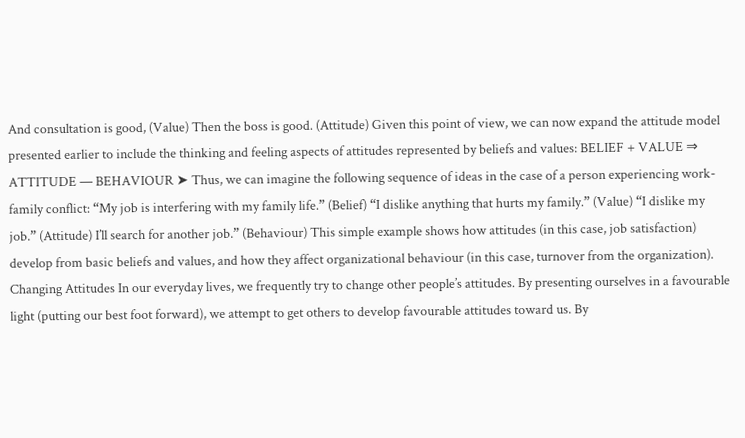And consultation is good, (Value) Then the boss is good. (Attitude) Given this point of view, we can now expand the attitude model presented earlier to include the thinking and feeling aspects of attitudes represented by beliefs and values: BELIEF + VALUE ⇒ ATTITUDE — BEHAVIOUR ➤ Thus, we can imagine the following sequence of ideas in the case of a person experiencing work-family conflict: “My job is interfering with my family life.” (Belief) “I dislike anything that hurts my family.” (Value) “I dislike my job.” (Attitude) I’ll search for another job.” (Behaviour) This simple example shows how attitudes (in this case, job satisfaction) develop from basic beliefs and values, and how they affect organizational behaviour (in this case, turnover from the organization). Changing Attitudes In our everyday lives, we frequently try to change other people’s attitudes. By presenting ourselves in a favourable light (putting our best foot forward), we attempt to get others to develop favourable attitudes toward us. By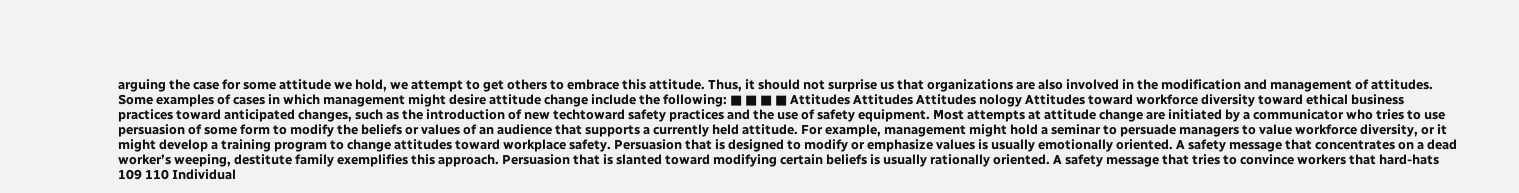arguing the case for some attitude we hold, we attempt to get others to embrace this attitude. Thus, it should not surprise us that organizations are also involved in the modification and management of attitudes. Some examples of cases in which management might desire attitude change include the following: ■ ■ ■ ■ Attitudes Attitudes Attitudes nology Attitudes toward workforce diversity toward ethical business practices toward anticipated changes, such as the introduction of new techtoward safety practices and the use of safety equipment. Most attempts at attitude change are initiated by a communicator who tries to use persuasion of some form to modify the beliefs or values of an audience that supports a currently held attitude. For example, management might hold a seminar to persuade managers to value workforce diversity, or it might develop a training program to change attitudes toward workplace safety. Persuasion that is designed to modify or emphasize values is usually emotionally oriented. A safety message that concentrates on a dead worker’s weeping, destitute family exemplifies this approach. Persuasion that is slanted toward modifying certain beliefs is usually rationally oriented. A safety message that tries to convince workers that hard-hats 109 110 Individual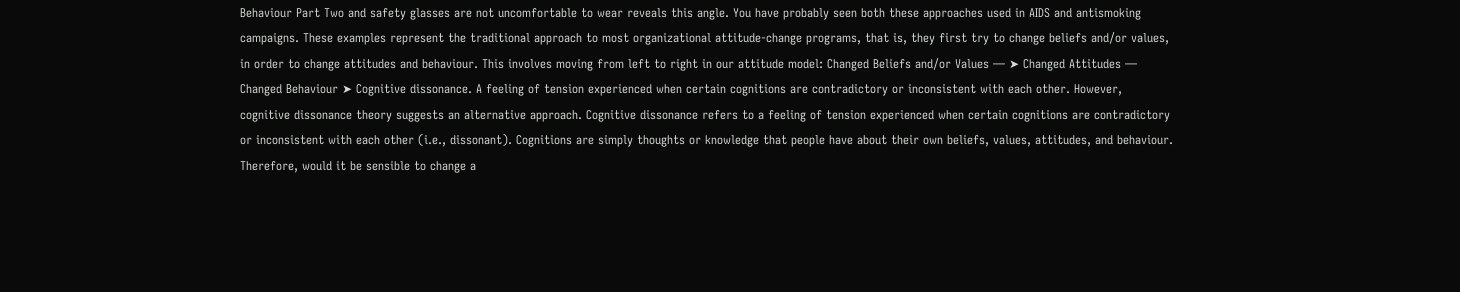Behaviour Part Two and safety glasses are not uncomfortable to wear reveals this angle. You have probably seen both these approaches used in AIDS and antismoking campaigns. These examples represent the traditional approach to most organizational attitude-change programs, that is, they first try to change beliefs and/or values, in order to change attitudes and behaviour. This involves moving from left to right in our attitude model: Changed Beliefs and/or Values — ➤ Changed Attitudes — Changed Behaviour ➤ Cognitive dissonance. A feeling of tension experienced when certain cognitions are contradictory or inconsistent with each other. However, cognitive dissonance theory suggests an alternative approach. Cognitive dissonance refers to a feeling of tension experienced when certain cognitions are contradictory or inconsistent with each other (i.e., dissonant). Cognitions are simply thoughts or knowledge that people have about their own beliefs, values, attitudes, and behaviour. Therefore, would it be sensible to change a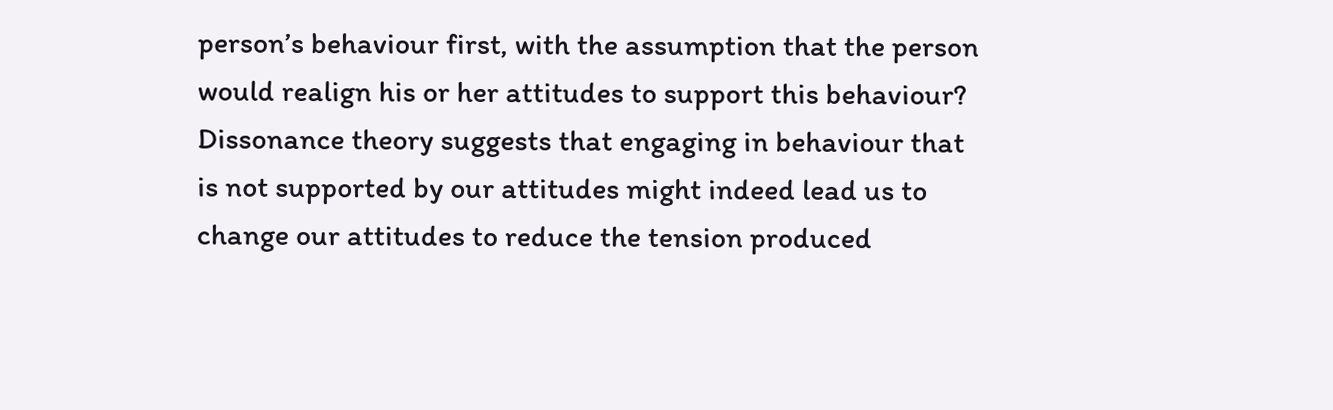person’s behaviour first, with the assumption that the person would realign his or her attitudes to support this behaviour? Dissonance theory suggests that engaging in behaviour that is not supported by our attitudes might indeed lead us to change our attitudes to reduce the tension produced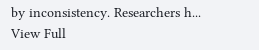by inconsistency. Researchers h...
View Full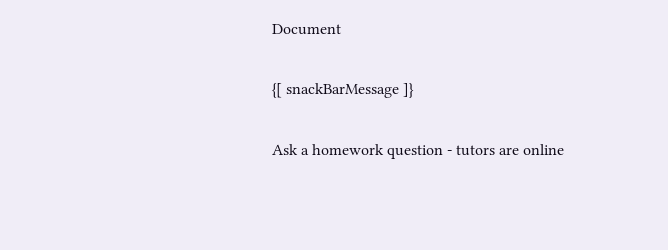Document

{[ snackBarMessage ]}

Ask a homework question - tutors are online